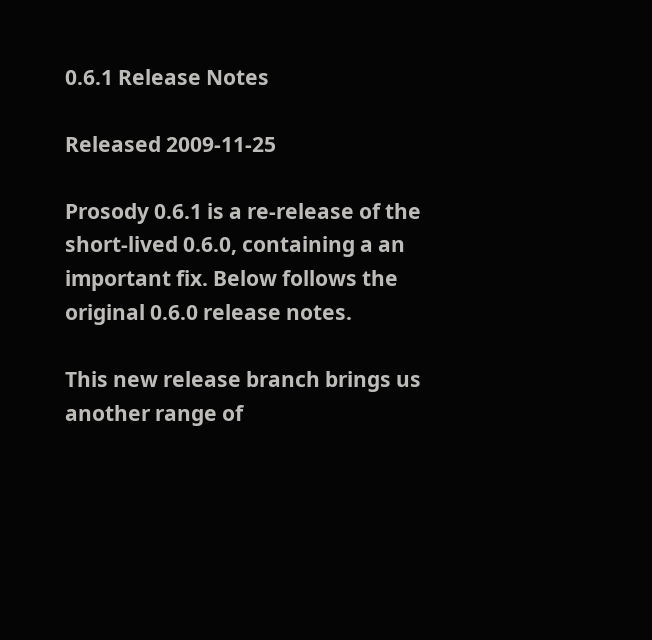0.6.1 Release Notes

Released 2009-11-25

Prosody 0.6.1 is a re-release of the short-lived 0.6.0, containing a an important fix. Below follows the original 0.6.0 release notes.

This new release branch brings us another range of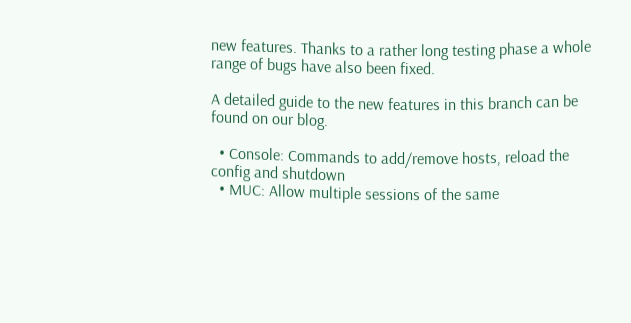new features. Thanks to a rather long testing phase a whole range of bugs have also been fixed.

A detailed guide to the new features in this branch can be found on our blog.

  • Console: Commands to add/remove hosts, reload the config and shutdown
  • MUC: Allow multiple sessions of the same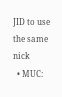JID to use the same nick
  • MUC: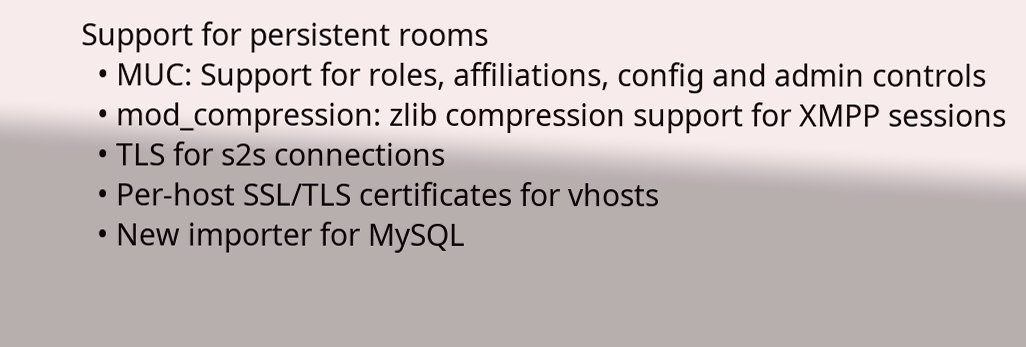Support for persistent rooms
  • MUC: Support for roles, affiliations, config and admin controls
  • mod_compression: zlib compression support for XMPP sessions
  • TLS for s2s connections
  • Per-host SSL/TLS certificates for vhosts
  • New importer for MySQL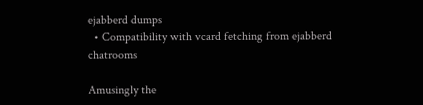ejabberd dumps
  • Compatibility with vcard fetching from ejabberd chatrooms

Amusingly the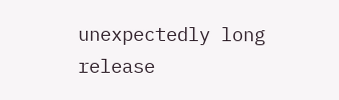unexpectedly long release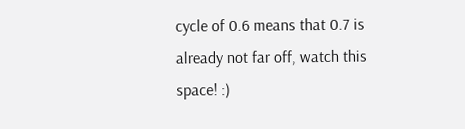cycle of 0.6 means that 0.7 is already not far off, watch this space! :)